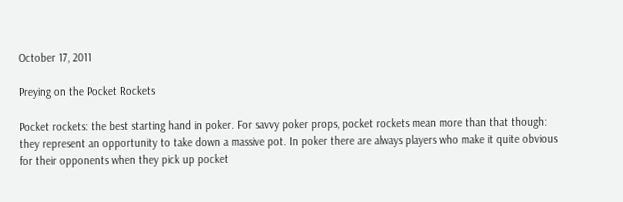October 17, 2011

Preying on the Pocket Rockets

Pocket rockets: the best starting hand in poker. For savvy poker props, pocket rockets mean more than that though: they represent an opportunity to take down a massive pot. In poker there are always players who make it quite obvious for their opponents when they pick up pocket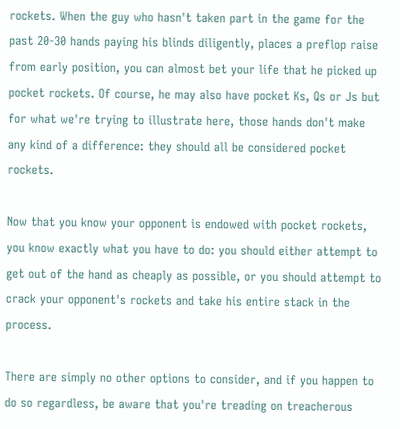rockets. When the guy who hasn't taken part in the game for the past 20-30 hands paying his blinds diligently, places a preflop raise from early position, you can almost bet your life that he picked up pocket rockets. Of course, he may also have pocket Ks, Qs or Js but for what we're trying to illustrate here, those hands don't make any kind of a difference: they should all be considered pocket rockets.

Now that you know your opponent is endowed with pocket rockets, you know exactly what you have to do: you should either attempt to get out of the hand as cheaply as possible, or you should attempt to crack your opponent's rockets and take his entire stack in the process.

There are simply no other options to consider, and if you happen to do so regardless, be aware that you're treading on treacherous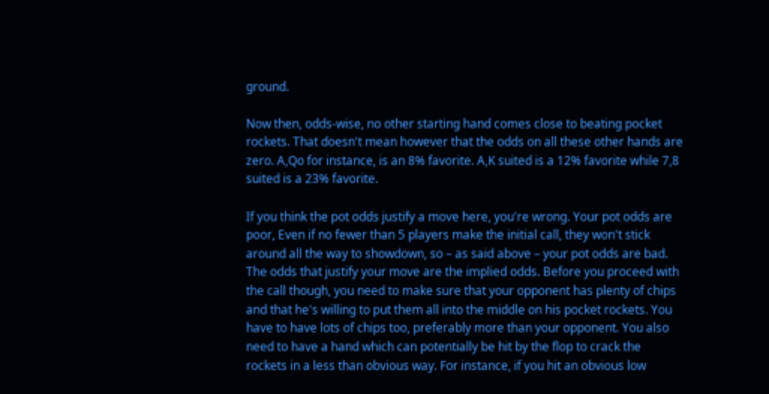ground.

Now then, odds-wise, no other starting hand comes close to beating pocket rockets. That doesn't mean however that the odds on all these other hands are zero. A,Qo for instance, is an 8% favorite. A,K suited is a 12% favorite while 7,8 suited is a 23% favorite.

If you think the pot odds justify a move here, you're wrong. Your pot odds are poor, Even if no fewer than 5 players make the initial call, they won't stick around all the way to showdown, so – as said above – your pot odds are bad. The odds that justify your move are the implied odds. Before you proceed with the call though, you need to make sure that your opponent has plenty of chips and that he's willing to put them all into the middle on his pocket rockets. You have to have lots of chips too, preferably more than your opponent. You also need to have a hand which can potentially be hit by the flop to crack the rockets in a less than obvious way. For instance, if you hit an obvious low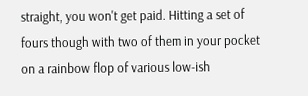straight, you won't get paid. Hitting a set of fours though with two of them in your pocket on a rainbow flop of various low-ish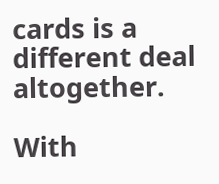cards is a different deal altogether.

With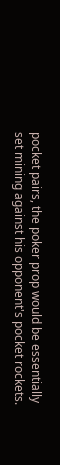pocket pairs, the poker prop would be essentially set mining against his opponent's pocket rockets.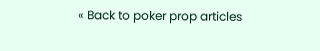« Back to poker prop articles